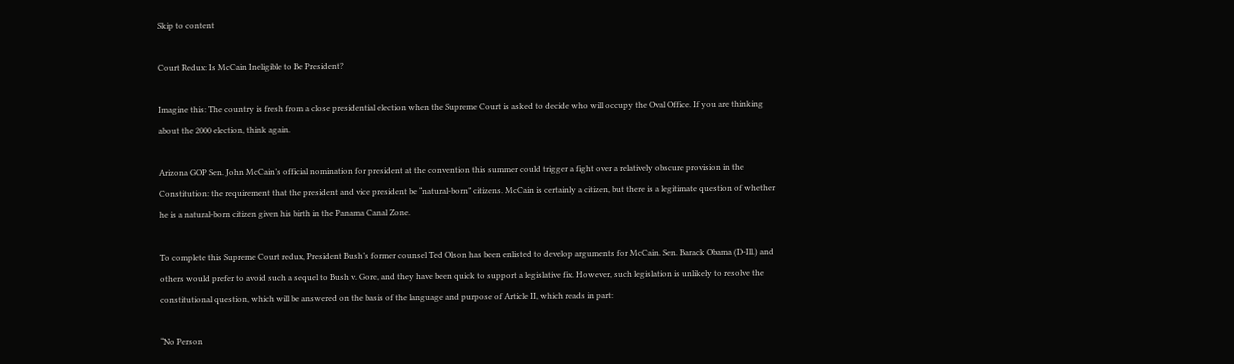Skip to content

Court Redux: Is McCain Ineligible to Be President?

Imagine this: The country is fresh from a close presidential election when the Supreme Court is asked to decide who will occupy the Oval Office. If you are thinking about the 2000 election, think again.

Arizona GOP Sen. John McCain’s official nomination for president at the convention this summer could trigger a fight over a relatively obscure provision in the Constitution: the requirement that the president and vice president be “natural-born” citizens. McCain is certainly a citizen, but there is a legitimate question of whether he is a natural-born citizen given his birth in the Panama Canal Zone.

To complete this Supreme Court redux, President Bush’s former counsel Ted Olson has been enlisted to develop arguments for McCain. Sen. Barack Obama (D-Ill.) and others would prefer to avoid such a sequel to Bush v. Gore, and they have been quick to support a legislative fix. However, such legislation is unlikely to resolve the constitutional question, which will be answered on the basis of the language and purpose of Article II, which reads in part:

“No Person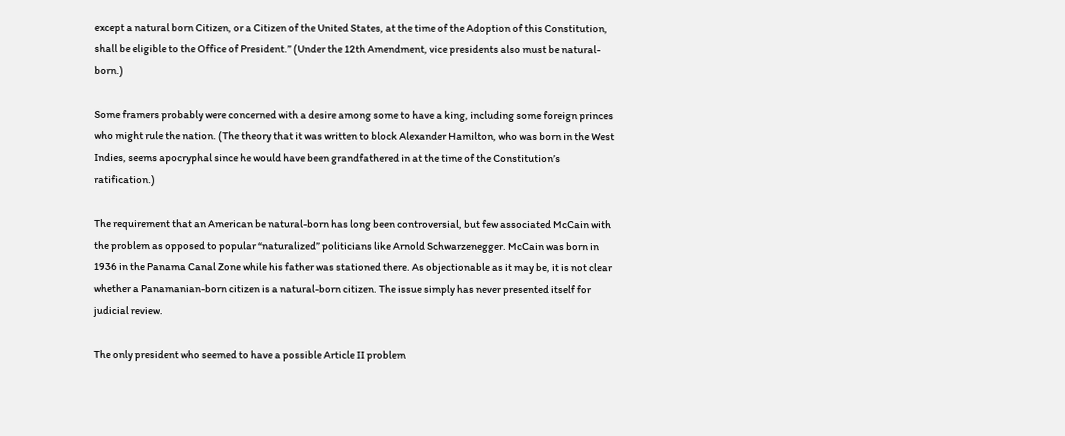except a natural born Citizen, or a Citizen of the United States, at the time of the Adoption of this Constitution, shall be eligible to the Office of President.” (Under the 12th Amendment, vice presidents also must be natural-born.)

Some framers probably were concerned with a desire among some to have a king, including some foreign princes who might rule the nation. (The theory that it was written to block Alexander Hamilton, who was born in the West Indies, seems apocryphal since he would have been grandfathered in at the time of the Constitution’s ratification.)

The requirement that an American be natural-born has long been controversial, but few associated McCain with the problem as opposed to popular “naturalized” politicians like Arnold Schwarzenegger. McCain was born in 1936 in the Panama Canal Zone while his father was stationed there. As objectionable as it may be, it is not clear whether a Panamanian-born citizen is a natural-born citizen. The issue simply has never presented itself for judicial review.

The only president who seemed to have a possible Article II problem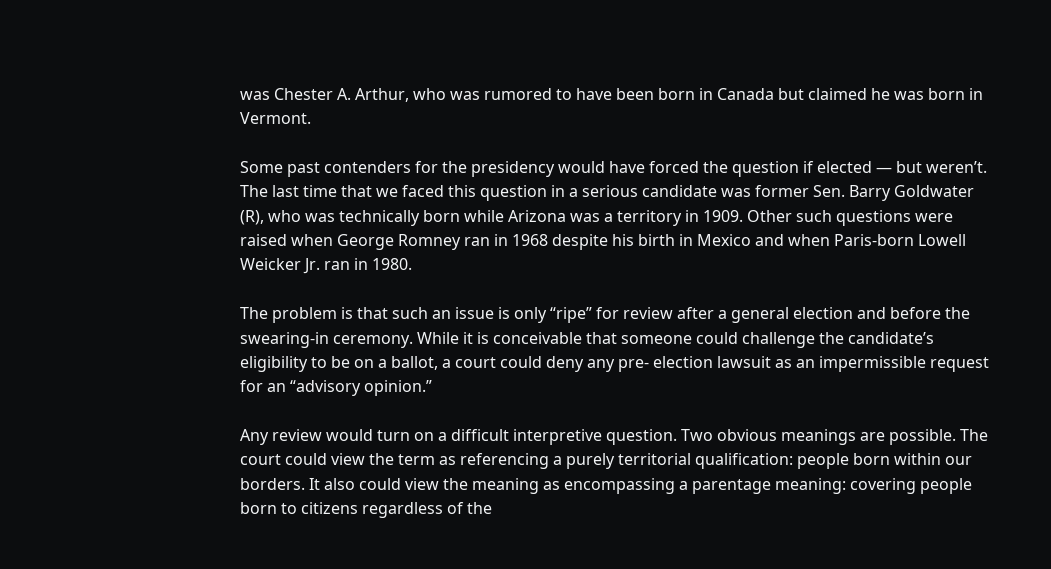was Chester A. Arthur, who was rumored to have been born in Canada but claimed he was born in Vermont.

Some past contenders for the presidency would have forced the question if elected — but weren’t. The last time that we faced this question in a serious candidate was former Sen. Barry Goldwater (R), who was technically born while Arizona was a territory in 1909. Other such questions were raised when George Romney ran in 1968 despite his birth in Mexico and when Paris-born Lowell Weicker Jr. ran in 1980.

The problem is that such an issue is only “ripe” for review after a general election and before the swearing-in ceremony. While it is conceivable that someone could challenge the candidate’s eligibility to be on a ballot, a court could deny any pre- election lawsuit as an impermissible request for an “advisory opinion.”

Any review would turn on a difficult interpretive question. Two obvious meanings are possible. The court could view the term as referencing a purely territorial qualification: people born within our borders. It also could view the meaning as encompassing a parentage meaning: covering people born to citizens regardless of the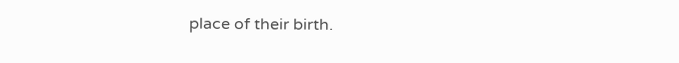place of their birth.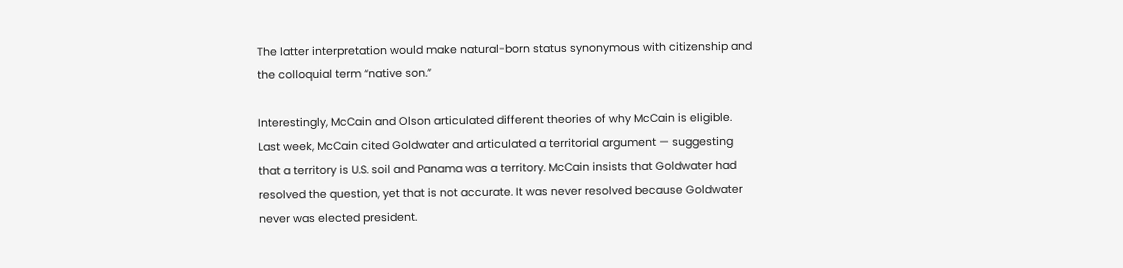The latter interpretation would make natural-born status synonymous with citizenship and the colloquial term “native son.”

Interestingly, McCain and Olson articulated different theories of why McCain is eligible. Last week, McCain cited Goldwater and articulated a territorial argument — suggesting that a territory is U.S. soil and Panama was a territory. McCain insists that Goldwater had resolved the question, yet that is not accurate. It was never resolved because Goldwater never was elected president.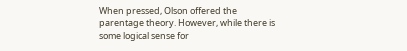When pressed, Olson offered the parentage theory. However, while there is some logical sense for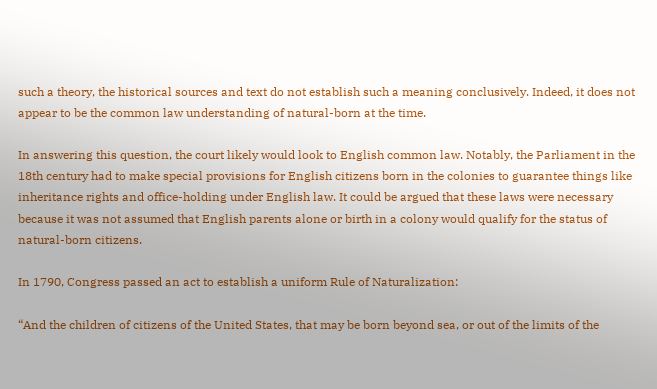such a theory, the historical sources and text do not establish such a meaning conclusively. Indeed, it does not appear to be the common law understanding of natural-born at the time.

In answering this question, the court likely would look to English common law. Notably, the Parliament in the 18th century had to make special provisions for English citizens born in the colonies to guarantee things like inheritance rights and office-holding under English law. It could be argued that these laws were necessary because it was not assumed that English parents alone or birth in a colony would qualify for the status of natural-born citizens.

In 1790, Congress passed an act to establish a uniform Rule of Naturalization:

“And the children of citizens of the United States, that may be born beyond sea, or out of the limits of the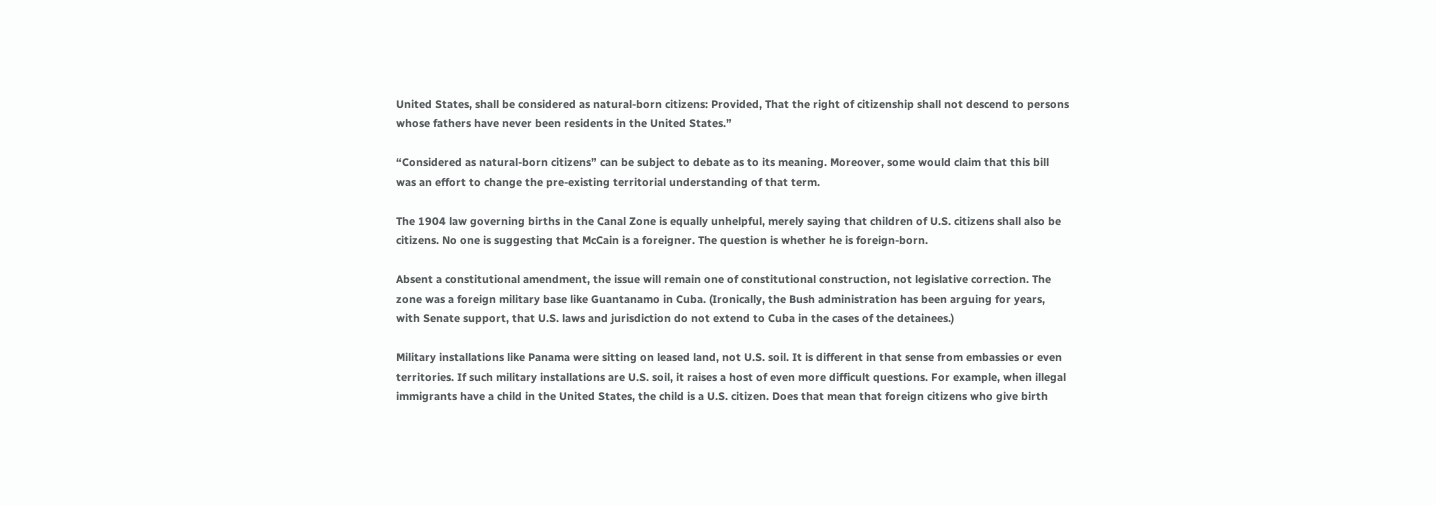United States, shall be considered as natural-born citizens: Provided, That the right of citizenship shall not descend to persons whose fathers have never been residents in the United States.”

“Considered as natural-born citizens” can be subject to debate as to its meaning. Moreover, some would claim that this bill was an effort to change the pre-existing territorial understanding of that term.

The 1904 law governing births in the Canal Zone is equally unhelpful, merely saying that children of U.S. citizens shall also be citizens. No one is suggesting that McCain is a foreigner. The question is whether he is foreign-born.

Absent a constitutional amendment, the issue will remain one of constitutional construction, not legislative correction. The zone was a foreign military base like Guantanamo in Cuba. (Ironically, the Bush administration has been arguing for years, with Senate support, that U.S. laws and jurisdiction do not extend to Cuba in the cases of the detainees.)

Military installations like Panama were sitting on leased land, not U.S. soil. It is different in that sense from embassies or even territories. If such military installations are U.S. soil, it raises a host of even more difficult questions. For example, when illegal immigrants have a child in the United States, the child is a U.S. citizen. Does that mean that foreign citizens who give birth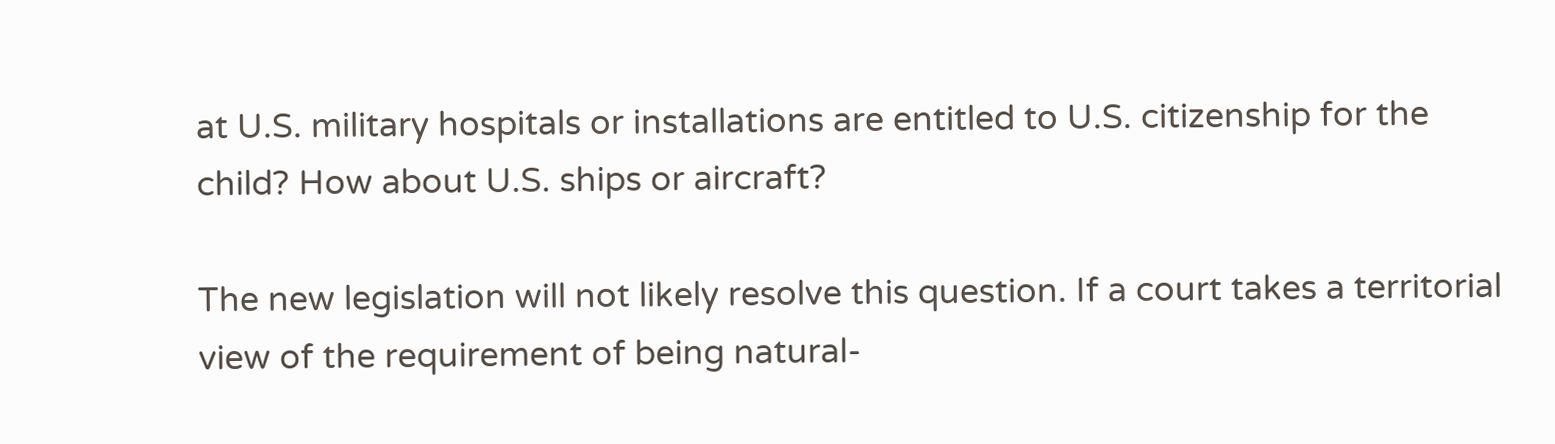at U.S. military hospitals or installations are entitled to U.S. citizenship for the child? How about U.S. ships or aircraft?

The new legislation will not likely resolve this question. If a court takes a territorial view of the requirement of being natural-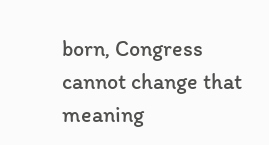born, Congress cannot change that meaning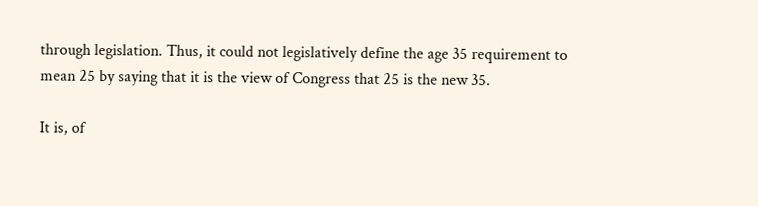through legislation. Thus, it could not legislatively define the age 35 requirement to mean 25 by saying that it is the view of Congress that 25 is the new 35.

It is, of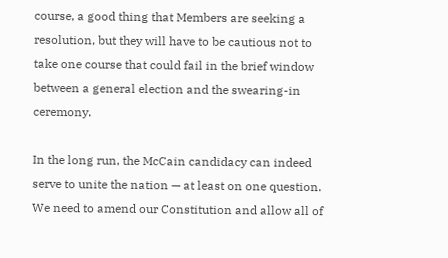course, a good thing that Members are seeking a resolution, but they will have to be cautious not to take one course that could fail in the brief window between a general election and the swearing-in ceremony.

In the long run, the McCain candidacy can indeed serve to unite the nation — at least on one question. We need to amend our Constitution and allow all of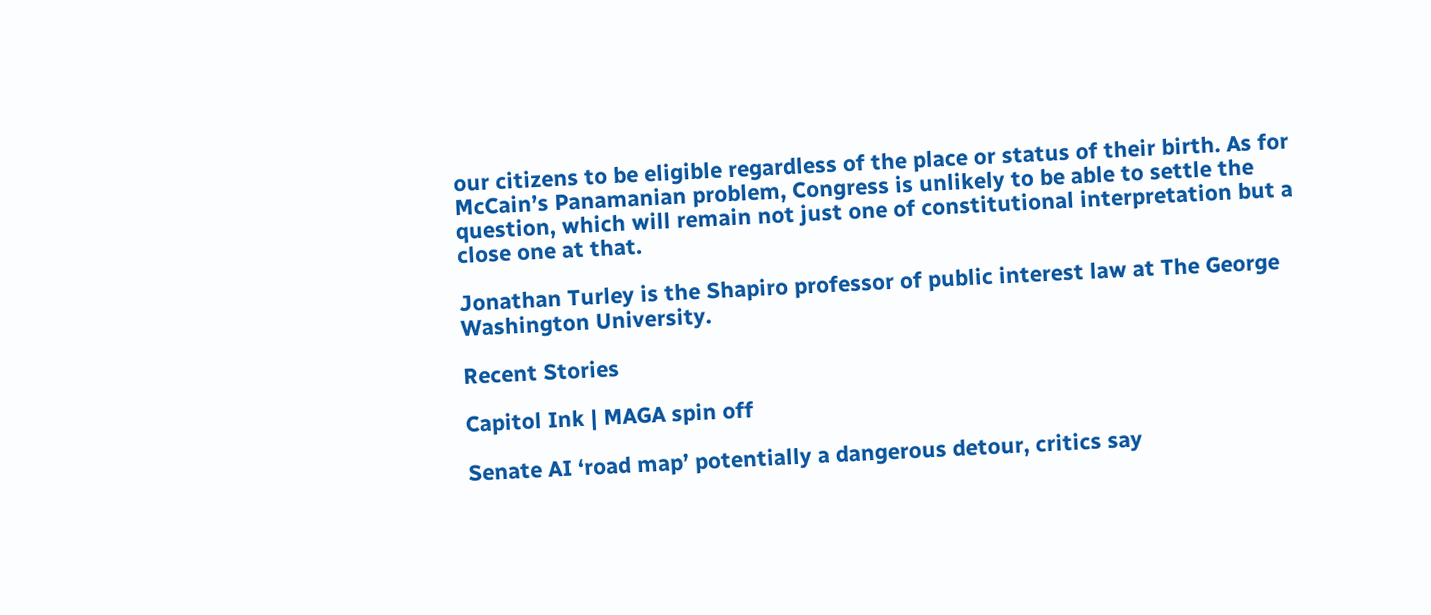our citizens to be eligible regardless of the place or status of their birth. As for McCain’s Panamanian problem, Congress is unlikely to be able to settle the question, which will remain not just one of constitutional interpretation but a close one at that.

Jonathan Turley is the Shapiro professor of public interest law at The George Washington University.

Recent Stories

Capitol Ink | MAGA spin off

Senate AI ‘road map’ potentially a dangerous detour, critics say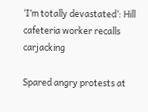‘I’m totally devastated’: Hill cafeteria worker recalls carjacking

Spared angry protests at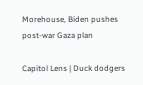Morehouse, Biden pushes post-war Gaza plan

Capitol Lens | Duck dodgers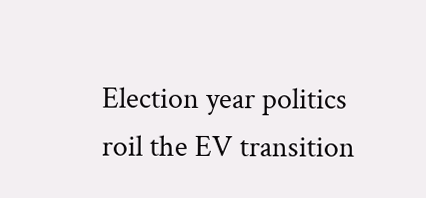Election year politics roil the EV transition